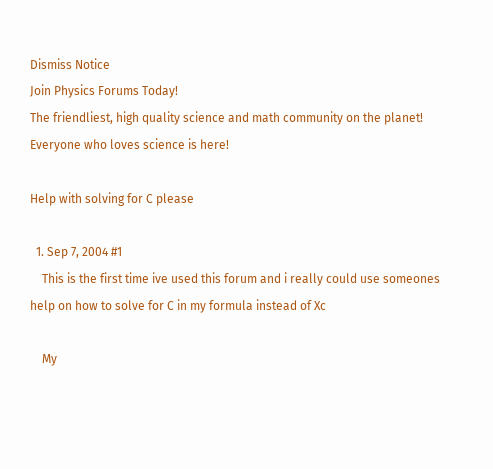Dismiss Notice
Join Physics Forums Today!
The friendliest, high quality science and math community on the planet! Everyone who loves science is here!

Help with solving for C please

  1. Sep 7, 2004 #1
    This is the first time ive used this forum and i really could use someones help on how to solve for C in my formula instead of Xc

    My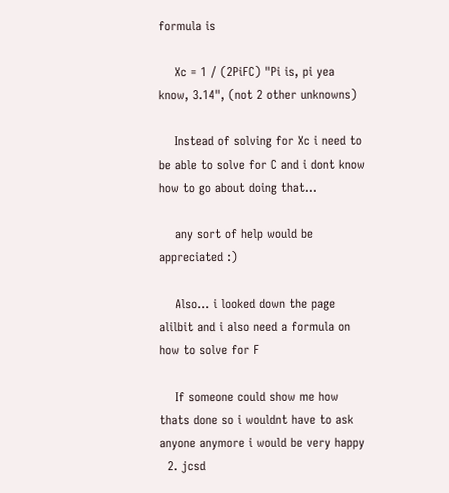formula is

    Xc = 1 / (2PiFC) "Pi is, pi yea know, 3.14", (not 2 other unknowns)

    Instead of solving for Xc i need to be able to solve for C and i dont know how to go about doing that...

    any sort of help would be appreciated :)

    Also... i looked down the page alilbit and i also need a formula on how to solve for F

    If someone could show me how thats done so i wouldnt have to ask anyone anymore i would be very happy
  2. jcsd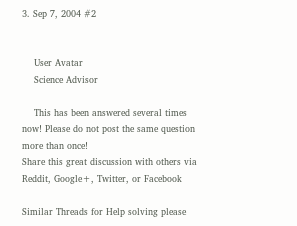3. Sep 7, 2004 #2


    User Avatar
    Science Advisor

    This has been answered several times now! Please do not post the same question more than once!
Share this great discussion with others via Reddit, Google+, Twitter, or Facebook

Similar Threads for Help solving please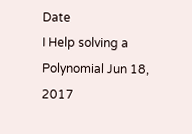Date
I Help solving a Polynomial Jun 18, 2017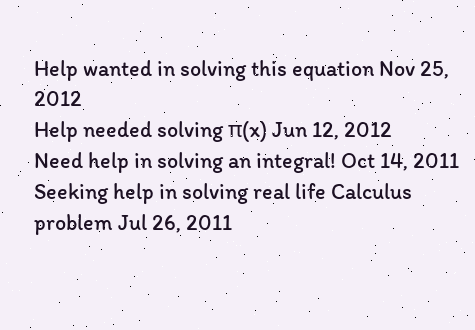Help wanted in solving this equation Nov 25, 2012
Help needed solving π(x) Jun 12, 2012
Need help in solving an integral! Oct 14, 2011
Seeking help in solving real life Calculus problem Jul 26, 2011